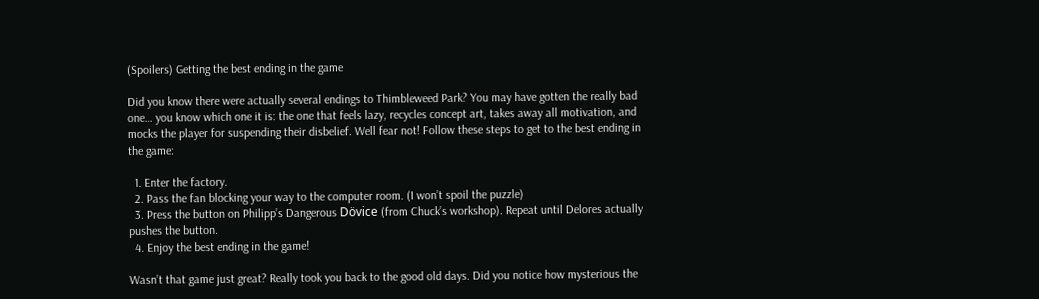(Spoilers) Getting the best ending in the game

Did you know there were actually several endings to Thimbleweed Park? You may have gotten the really bad one… you know which one it is: the one that feels lazy, recycles concept art, takes away all motivation, and mocks the player for suspending their disbelief. Well fear not! Follow these steps to get to the best ending in the game:

  1. Enter the factory.
  2. Pass the fan blocking your way to the computer room. (I won’t spoil the puzzle)
  3. Press the button on Philipp’s Dangerous Dövice (from Chuck’s workshop). Repeat until Delores actually pushes the button.
  4. Enjoy the best ending in the game!

Wasn’t that game just great? Really took you back to the good old days. Did you notice how mysterious the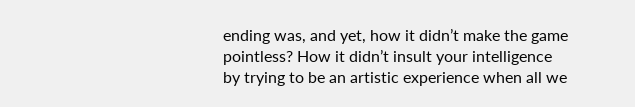ending was, and yet, how it didn’t make the game pointless? How it didn’t insult your intelligence by trying to be an artistic experience when all we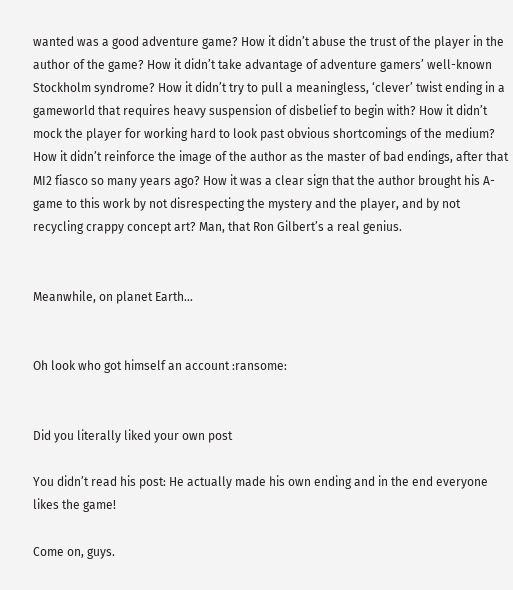wanted was a good adventure game? How it didn’t abuse the trust of the player in the author of the game? How it didn’t take advantage of adventure gamers’ well-known Stockholm syndrome? How it didn’t try to pull a meaningless, ‘clever’ twist ending in a gameworld that requires heavy suspension of disbelief to begin with? How it didn’t mock the player for working hard to look past obvious shortcomings of the medium? How it didn’t reinforce the image of the author as the master of bad endings, after that MI2 fiasco so many years ago? How it was a clear sign that the author brought his A-game to this work by not disrespecting the mystery and the player, and by not recycling crappy concept art? Man, that Ron Gilbert’s a real genius.


Meanwhile, on planet Earth…


Oh look who got himself an account :ransome:


Did you literally liked your own post

You didn’t read his post: He actually made his own ending and in the end everyone likes the game!

Come on, guys.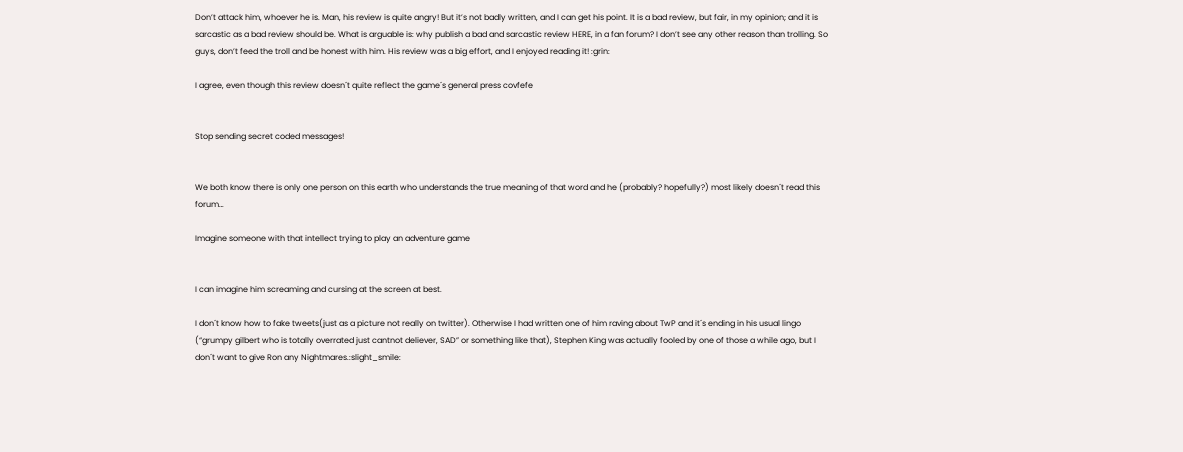Don’t attack him, whoever he is. Man, his review is quite angry! But it’s not badly written, and I can get his point. It is a bad review, but fair, in my opinion; and it is sarcastic as a bad review should be. What is arguable is: why publish a bad and sarcastic review HERE, in a fan forum? I don’t see any other reason than trolling. So guys, don’t feed the troll and be honest with him. His review was a big effort, and I enjoyed reading it! :grin:

I agree, even though this review doesn´t quite reflect the game´s general press covfefe


Stop sending secret coded messages!


We both know there is only one person on this earth who understands the true meaning of that word and he (probably? hopefully?) most likely doesn´t read this forum…

Imagine someone with that intellect trying to play an adventure game


I can imagine him screaming and cursing at the screen at best.

I don´t know how to fake tweets(just as a picture not really on twitter). Otherwise I had written one of him raving about TwP and it´s ending in his usual lingo (“grumpy gilbert who is totally overrated just cantnot deliever, SAD” or something like that), Stephen King was actually fooled by one of those a while ago, but I don´t want to give Ron any Nightmares.:slight_smile: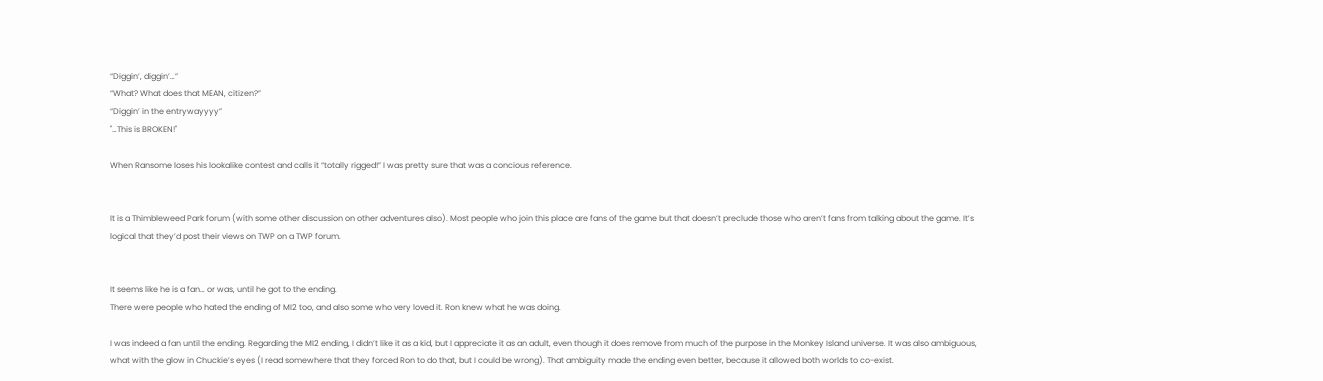“Diggin’, diggin’…”
“What? What does that MEAN, citizen?”
“Diggin’ in the entrywayyyy”
"…This is BROKEN!"

When Ransome loses his lookalike contest and calls it “totally rigged!” I was pretty sure that was a concious reference.


It is a Thimbleweed Park forum (with some other discussion on other adventures also). Most people who join this place are fans of the game but that doesn’t preclude those who aren’t fans from talking about the game. It’s logical that they’d post their views on TWP on a TWP forum.


It seems like he is a fan… or was, until he got to the ending.
There were people who hated the ending of MI2 too, and also some who very loved it. Ron knew what he was doing.

I was indeed a fan until the ending. Regarding the MI2 ending, I didn’t like it as a kid, but I appreciate it as an adult, even though it does remove from much of the purpose in the Monkey Island universe. It was also ambiguous, what with the glow in Chuckie’s eyes (I read somewhere that they forced Ron to do that, but I could be wrong). That ambiguity made the ending even better, because it allowed both worlds to co-exist.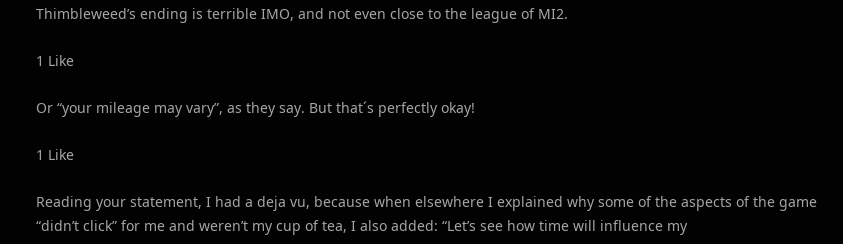Thimbleweed’s ending is terrible IMO, and not even close to the league of MI2.

1 Like

Or “your mileage may vary”, as they say. But that´s perfectly okay!

1 Like

Reading your statement, I had a deja vu, because when elsewhere I explained why some of the aspects of the game “didn’t click” for me and weren’t my cup of tea, I also added: “Let’s see how time will influence my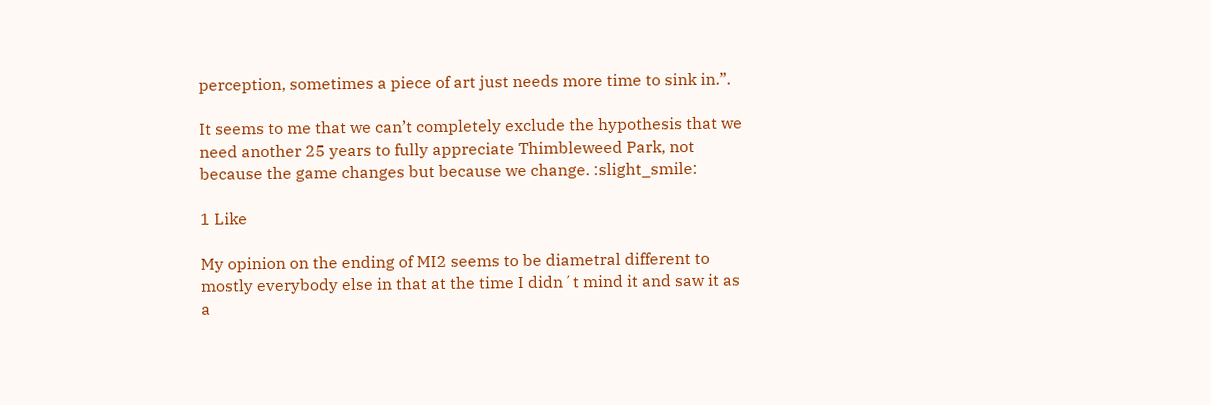perception, sometimes a piece of art just needs more time to sink in.”.

It seems to me that we can’t completely exclude the hypothesis that we need another 25 years to fully appreciate Thimbleweed Park, not because the game changes but because we change. :slight_smile:

1 Like

My opinion on the ending of MI2 seems to be diametral different to mostly everybody else in that at the time I didn´t mind it and saw it as a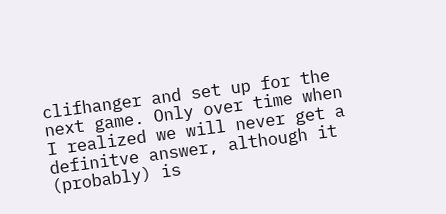clifhanger and set up for the next game. Only over time when I realized we will never get a definitve answer, although it (probably) is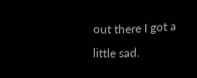out there I got a little sad.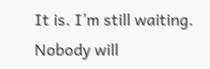It is. I’m still waiting. Nobody will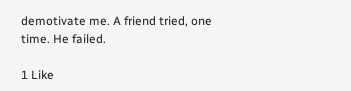demotivate me. A friend tried, one time. He failed.

1 Like